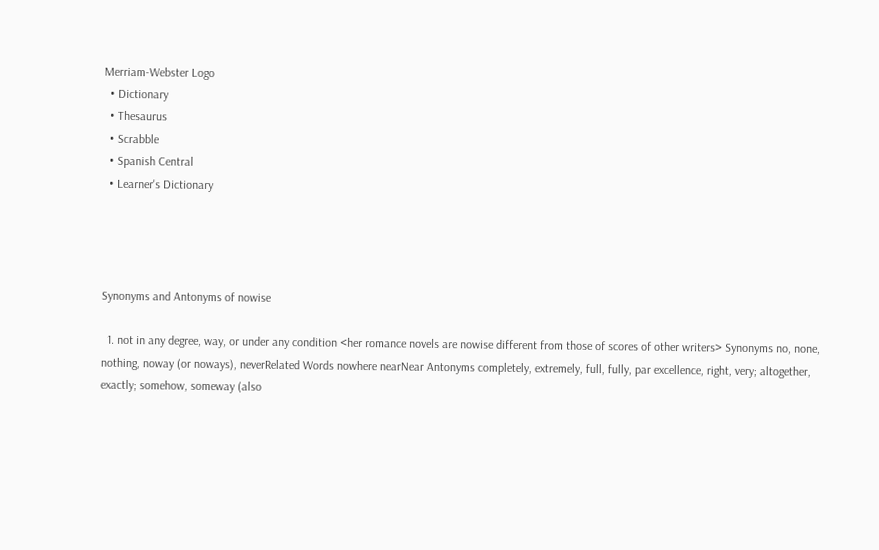Merriam-Webster Logo
  • Dictionary
  • Thesaurus
  • Scrabble
  • Spanish Central
  • Learner's Dictionary




Synonyms and Antonyms of nowise

  1. not in any degree, way, or under any condition <her romance novels are nowise different from those of scores of other writers> Synonyms no, none, nothing, noway (or noways), neverRelated Words nowhere nearNear Antonyms completely, extremely, full, fully, par excellence, right, very; altogether, exactly; somehow, someway (also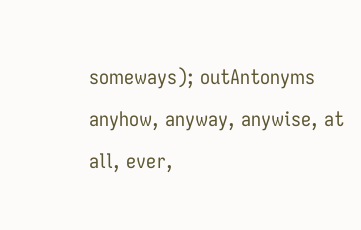someways); outAntonyms anyhow, anyway, anywise, at all, ever,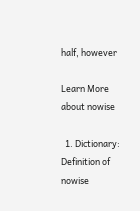half, however

Learn More about nowise

  1. Dictionary: Definition of nowise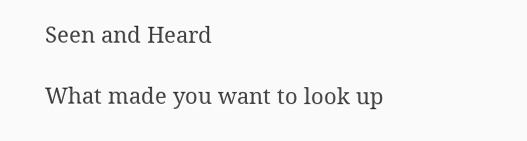Seen and Heard

What made you want to look up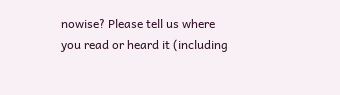nowise? Please tell us where you read or heard it (including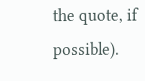the quote, if possible).